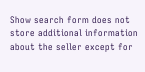Show search form does not store additional information about the seller except for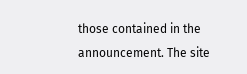those contained in the announcement. The site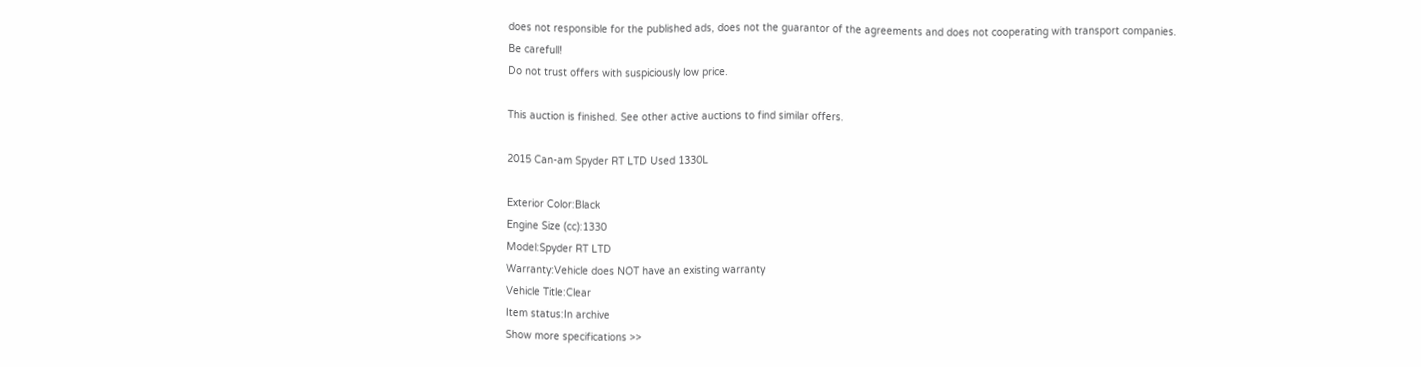does not responsible for the published ads, does not the guarantor of the agreements and does not cooperating with transport companies.
Be carefull!
Do not trust offers with suspiciously low price.

This auction is finished. See other active auctions to find similar offers.

2015 Can-am Spyder RT LTD Used 1330L

Exterior Color:Black
Engine Size (cc):1330
Model:Spyder RT LTD
Warranty:Vehicle does NOT have an existing warranty
Vehicle Title:Clear
Item status:In archive
Show more specifications >>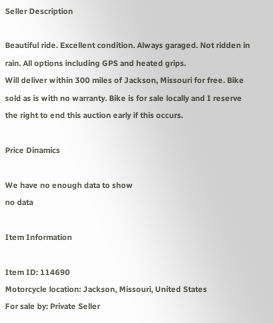Seller Description

Beautiful ride. Excellent condition. Always garaged. Not ridden in rain. All options including GPS and heated grips.
Will deliver within 300 miles of Jackson, Missouri for free. Bike sold as is with no warranty. Bike is for sale locally and I reserve the right to end this auction early if this occurs.

Price Dinamics

We have no enough data to show
no data

Item Information

Item ID: 114690
Motorcycle location: Jackson, Missouri, United States
For sale by: Private Seller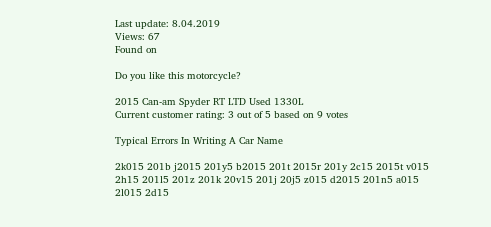Last update: 8.04.2019
Views: 67
Found on

Do you like this motorcycle?

2015 Can-am Spyder RT LTD Used 1330L
Current customer rating: 3 out of 5 based on 9 votes

Typical Errors In Writing A Car Name

2k015 201b j2015 201y5 b2015 201t 2015r 201y 2c15 2015t v015 2h15 201l5 201z 201k 20v15 201j 20j5 z015 d2015 201n5 a015 2l015 2d15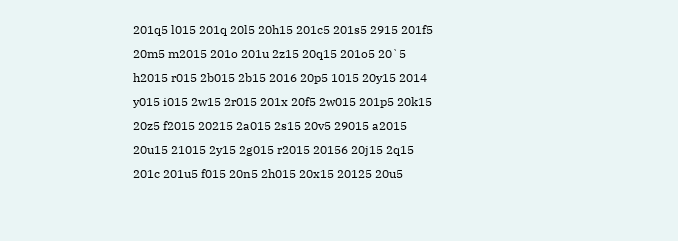201q5 l015 201q 20l5 20h15 201c5 201s5 2915 201f5 20m5 m2015 201o 201u 2z15 20q15 201o5 20`5 h2015 r015 2b015 2b15 2016 20p5 1015 20y15 2014 y015 i015 2w15 2r015 201x 20f5 2w015 201p5 20k15 20z5 f2015 20215 2a015 2s15 20v5 29015 a2015 20u15 21015 2y15 2g015 r2015 20156 20j15 2q15 201c 201u5 f015 20n5 2h015 20x15 20125 20u5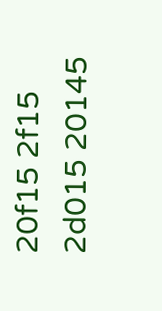20f15 2f15 2d015 20145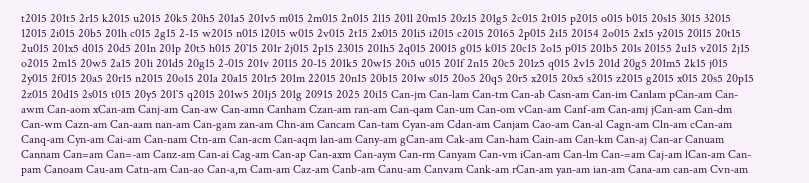t2015 201t5 2r15 k2015 u2015 20k5 20h5 201a5 201v5 m015 2m015 2n015 2l15 201l 20m15 20z15 201g5 2c015 2t015 p2015 o015 b015 20s15 3015 32015 12015 2i015 20b5 201h c015 2g15 2-15 w2015 n015 l2015 w015 2v015 2t15 2x015 201i5 i2015 c2015 20165 2p015 2i15 20154 2o015 2x15 y2015 20l15 20t15 2u015 201x5 d015 20d5 201n 201p 20t5 h015 20`15 201r 2j015 2p15 23015 201h5 2q015 20015 g015 k015 20c15 2o15 p015 201b5 201s 20155 2u15 v2015 2j15 o2015 2m15 20w5 2a15 201i 201d5 20g15 2-015 201v 20115 20-15 201k5 20w15 20i5 u015 201f 2n15 20c5 201z5 q015 2v15 201d 20g5 201m5 2k15 j015 2y015 2f015 20a5 20r15 n2015 20o15 201a 20a15 201r5 201m 22015 20n15 20b15 201w s015 20o5 20q5 20r5 x2015 20x5 s2015 z2015 g2015 x015 20s5 20p15 2z015 20d15 2s015 t015 20y5 201`5 q2015 201w5 201j5 201g 20915 2025 20i15 Can-jm Can-lam Can-tm Can-ab Casn-am Can-im Canlam pCan-am Can-awm Can-aom xCan-am Canj-am Can-aw Can-amn Canham Czan-am ran-am Can-qam Can-um Can-om vCan-am Canf-am Can-amj jCan-am Can-dm Can-wm Cazn-am Can-aam nan-am Can-gam zan-am Chn-am Cancam Can-tam Cyan-am Cdan-am Canjam Cao-am Can-al Cagn-am Cln-am cCan-am Canq-am Cyn-am Cai-am Can-nam Ctn-am Can-acm Can-aqm lan-am Cany-am gCan-am Cak-am Can-ham Cain-am Can-km Can-aj Can-ar Canuam Cannam Can=am Can=-am Canz-am Can-ai Cag-am Can-ap Can-axm Can-aym Can-rm Canyam Can-vm iCan-am Can-lm Can-=am Caj-am lCan-am Can-pam Canoam Cau-am Catn-am Can-ao Can-a,m Cam-am Caz-am Canb-am Canu-am Canvam Cank-am rCan-am yan-am ian-am Cana-am can-am Cvn-am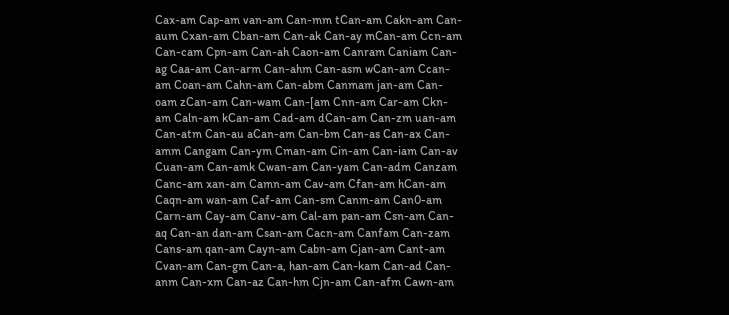Cax-am Cap-am van-am Can-mm tCan-am Cakn-am Can-aum Cxan-am Cban-am Can-ak Can-ay mCan-am Ccn-am Can-cam Cpn-am Can-ah Caon-am Canram Caniam Can-ag Caa-am Can-arm Can-ahm Can-asm wCan-am Ccan-am Coan-am Cahn-am Can-abm Canmam jan-am Can-oam zCan-am Can-wam Can-[am Cnn-am Car-am Ckn-am Caln-am kCan-am Cad-am dCan-am Can-zm uan-am Can-atm Can-au aCan-am Can-bm Can-as Can-ax Can-amm Cangam Can-ym Cman-am Cin-am Can-iam Can-av Cuan-am Can-amk Cwan-am Can-yam Can-adm Canzam Canc-am xan-am Camn-am Cav-am Cfan-am hCan-am Caqn-am wan-am Caf-am Can-sm Canm-am Can0-am Carn-am Cay-am Canv-am Cal-am pan-am Csn-am Can-aq Can-an dan-am Csan-am Cacn-am Canfam Can-zam Cans-am qan-am Cayn-am Cabn-am Cjan-am Cant-am Cvan-am Can-gm Can-a, han-am Can-kam Can-ad Can-anm Can-xm Can-az Can-hm Cjn-am Can-afm Cawn-am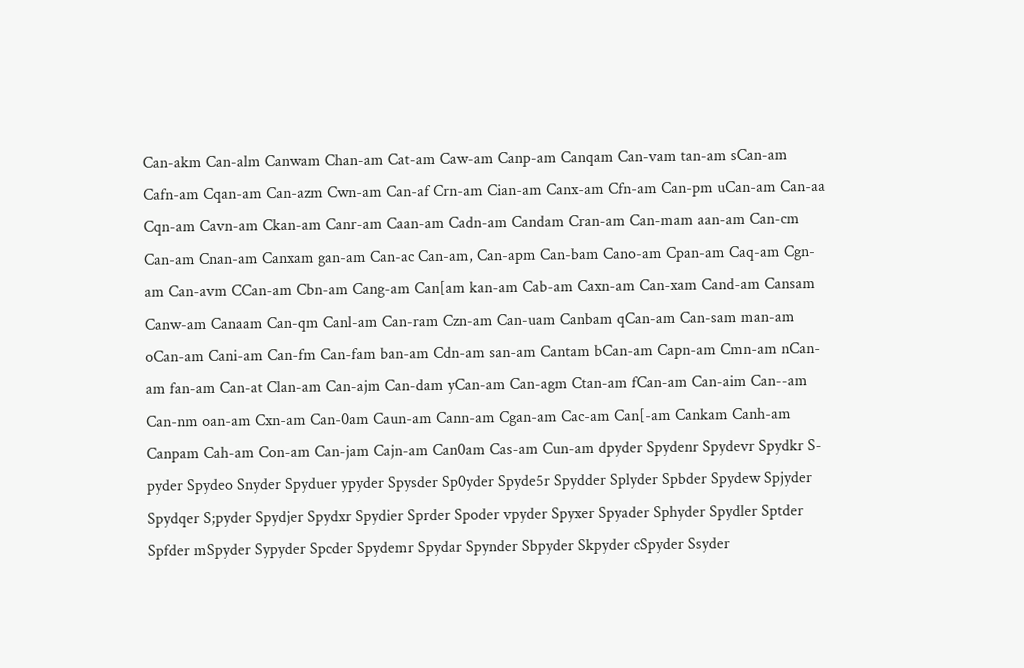Can-akm Can-alm Canwam Chan-am Cat-am Caw-am Canp-am Canqam Can-vam tan-am sCan-am Cafn-am Cqan-am Can-azm Cwn-am Can-af Crn-am Cian-am Canx-am Cfn-am Can-pm uCan-am Can-aa Cqn-am Cavn-am Ckan-am Canr-am Caan-am Cadn-am Candam Cran-am Can-mam aan-am Can-cm Can-am Cnan-am Canxam gan-am Can-ac Can-am, Can-apm Can-bam Cano-am Cpan-am Caq-am Cgn-am Can-avm CCan-am Cbn-am Cang-am Can[am kan-am Cab-am Caxn-am Can-xam Cand-am Cansam Canw-am Canaam Can-qm Canl-am Can-ram Czn-am Can-uam Canbam qCan-am Can-sam man-am oCan-am Cani-am Can-fm Can-fam ban-am Cdn-am san-am Cantam bCan-am Capn-am Cmn-am nCan-am fan-am Can-at Clan-am Can-ajm Can-dam yCan-am Can-agm Ctan-am fCan-am Can-aim Can--am Can-nm oan-am Cxn-am Can-0am Caun-am Cann-am Cgan-am Cac-am Can[-am Cankam Canh-am Canpam Cah-am Con-am Can-jam Cajn-am Can0am Cas-am Cun-am dpyder Spydenr Spydevr Spydkr S-pyder Spydeo Snyder Spyduer ypyder Spysder Sp0yder Spyde5r Spydder Splyder Spbder Spydew Spjyder Spydqer S;pyder Spydjer Spydxr Spydier Sprder Spoder vpyder Spyxer Spyader Sphyder Spydler Sptder Spfder mSpyder Sypyder Spcder Spydemr Spydar Spynder Sbpyder Skpyder cSpyder Ssyder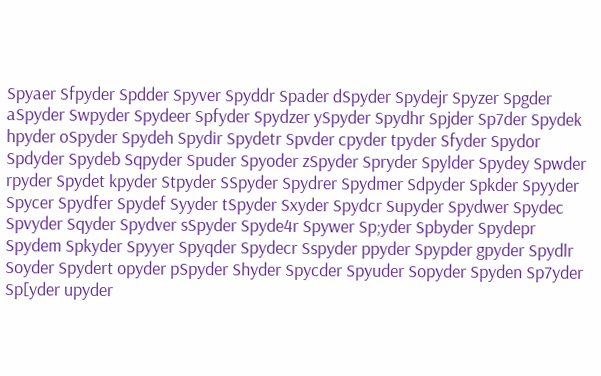Spyaer Sfpyder Spdder Spyver Spyddr Spader dSpyder Spydejr Spyzer Spgder aSpyder Swpyder Spydeer Spfyder Spydzer ySpyder Spydhr Spjder Sp7der Spydek hpyder oSpyder Spydeh Spydir Spydetr Spvder cpyder tpyder Sfyder Spydor Spdyder Spydeb Sqpyder Spuder Spyoder zSpyder Spryder Spylder Spydey Spwder rpyder Spydet kpyder Stpyder SSpyder Spydrer Spydmer Sdpyder Spkder Spyyder Spycer Spydfer Spydef Syyder tSpyder Sxyder Spydcr Supyder Spydwer Spydec Spvyder Sqyder Spydver sSpyder Spyde4r Spywer Sp;yder Spbyder Spydepr Spydem Spkyder Spyyer Spyqder Spydecr Sspyder ppyder Spypder gpyder Spydlr Soyder Spydert opyder pSpyder Shyder Spycder Spyuder Sopyder Spyden Sp7yder Sp[yder upyder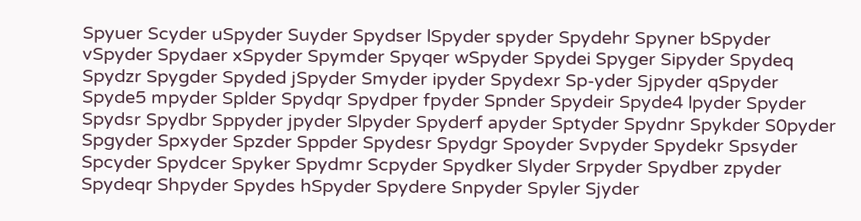Spyuer Scyder uSpyder Suyder Spydser lSpyder spyder Spydehr Spyner bSpyder vSpyder Spydaer xSpyder Spymder Spyqer wSpyder Spydei Spyger Sipyder Spydeq Spydzr Spygder Spyded jSpyder Smyder ipyder Spydexr Sp-yder Sjpyder qSpyder Spyde5 mpyder Splder Spydqr Spydper fpyder Spnder Spydeir Spyde4 lpyder Spyder Spydsr Spydbr Sppyder jpyder Slpyder Spyderf apyder Sptyder Spydnr Spykder S0pyder Spgyder Spxyder Spzder Sppder Spydesr Spydgr Spoyder Svpyder Spydekr Spsyder Spcyder Spydcer Spyker Spydmr Scpyder Spydker Slyder Srpyder Spydber zpyder Spydeqr Shpyder Spydes hSpyder Spydere Snpyder Spyler Sjyder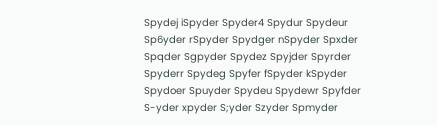Spydej iSpyder Spyder4 Spydur Spydeur Sp6yder rSpyder Spydger nSpyder Spxder Spqder Sgpyder Spydez Spyjder Spyrder Spyderr Spydeg Spyfer fSpyder kSpyder Spydoer Spuyder Spydeu Spydewr Spyfder S-yder xpyder S;yder Szyder Spmyder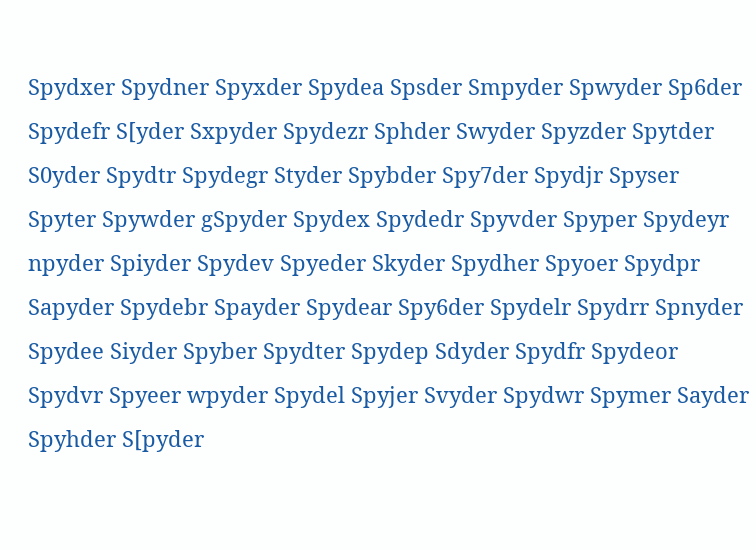Spydxer Spydner Spyxder Spydea Spsder Smpyder Spwyder Sp6der Spydefr S[yder Sxpyder Spydezr Sphder Swyder Spyzder Spytder S0yder Spydtr Spydegr Styder Spybder Spy7der Spydjr Spyser Spyter Spywder gSpyder Spydex Spydedr Spyvder Spyper Spydeyr npyder Spiyder Spydev Spyeder Skyder Spydher Spyoer Spydpr Sapyder Spydebr Spayder Spydear Spy6der Spydelr Spydrr Spnyder Spydee Siyder Spyber Spydter Spydep Sdyder Spydfr Spydeor Spydvr Spyeer wpyder Spydel Spyjer Svyder Spydwr Spymer Sayder Spyhder S[pyder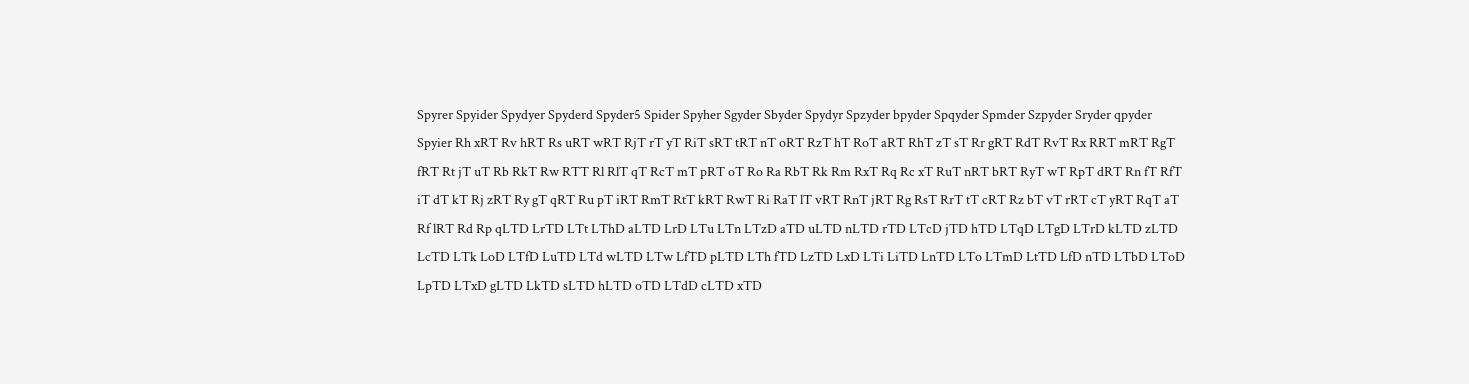Spyrer Spyider Spydyer Spyderd Spyder5 Spider Spyher Sgyder Sbyder Spydyr Spzyder bpyder Spqyder Spmder Szpyder Sryder qpyder Spyier Rh xRT Rv hRT Rs uRT wRT RjT rT yT RiT sRT tRT nT oRT RzT hT RoT aRT RhT zT sT Rr gRT RdT RvT Rx RRT mRT RgT fRT Rt jT uT Rb RkT Rw RTT Rl RlT qT RcT mT pRT oT Ro Ra RbT Rk Rm RxT Rq Rc xT RuT nRT bRT RyT wT RpT dRT Rn fT RfT iT dT kT Rj zRT Ry gT qRT Ru pT iRT RmT RtT kRT RwT Ri RaT lT vRT RnT jRT Rg RsT RrT tT cRT Rz bT vT rRT cT yRT RqT aT Rf lRT Rd Rp qLTD LrTD LTt LThD aLTD LrD LTu LTn LTzD aTD uLTD nLTD rTD LTcD jTD hTD LTqD LTgD LTrD kLTD zLTD LcTD LTk LoD LTfD LuTD LTd wLTD LTw LfTD pLTD LTh fTD LzTD LxD LTi LiTD LnTD LTo LTmD LtTD LfD nTD LTbD LToD LpTD LTxD gLTD LkTD sLTD hLTD oTD LTdD cLTD xTD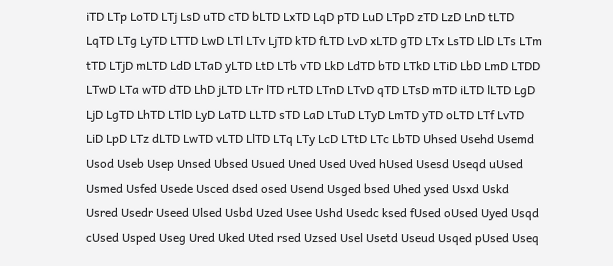iTD LTp LoTD LTj LsD uTD cTD bLTD LxTD LqD pTD LuD LTpD zTD LzD LnD tLTD LqTD LTg LyTD LTTD LwD LTl LTv LjTD kTD fLTD LvD xLTD gTD LTx LsTD LlD LTs LTm tTD LTjD mLTD LdD LTaD yLTD LtD LTb vTD LkD LdTD bTD LTkD LTiD LbD LmD LTDD LTwD LTa wTD dTD LhD jLTD LTr lTD rLTD LTnD LTvD qTD LTsD mTD iLTD lLTD LgD LjD LgTD LhTD LTlD LyD LaTD LLTD sTD LaD LTuD LTyD LmTD yTD oLTD LTf LvTD LiD LpD LTz dLTD LwTD vLTD LlTD LTq LTy LcD LTtD LTc LbTD Uhsed Usehd Usemd Usod Useb Usep Unsed Ubsed Usued Uned Used Uved hUsed Usesd Useqd uUsed Usmed Usfed Usede Usced dsed osed Usend Usged bsed Uhed ysed Usxd Uskd Usred Usedr Useed Ulsed Usbd Uzed Usee Ushd Usedc ksed fUsed oUsed Uyed Usqd cUsed Usped Useg Ured Uked Uted rsed Uzsed Usel Usetd Useud Usqed pUsed Useq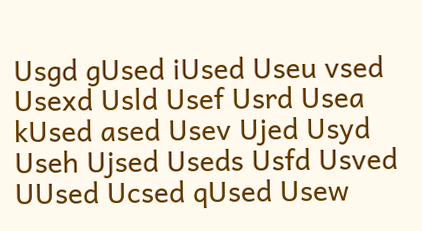Usgd gUsed iUsed Useu vsed Usexd Usld Usef Usrd Usea kUsed ased Usev Ujed Usyd Useh Ujsed Useds Usfd Usved UUsed Ucsed qUsed Usew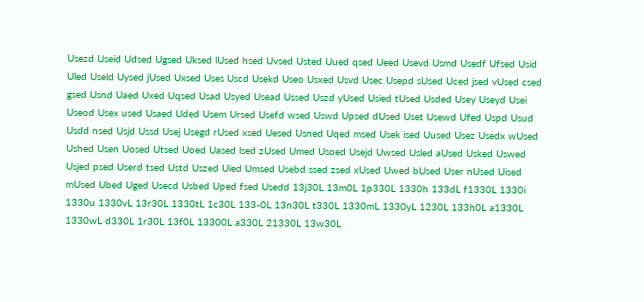Usezd Useid Udsed Ugsed Uksed lUsed hsed Uvsed Usted Uued qsed Ueed Usevd Usmd Usedf Ufsed Usid Uled Useld Uysed jUsed Uxsed Uses Uscd Usekd Useo Usxed Usvd Usec Usepd sUsed Uced jsed vUsed csed gsed Usnd Uaed Uxed Uqsed Usad Usyed Usead Ussed Uszd yUsed Usied tUsed Usded Usey Useyd Usei Useod Usex used Usaed Uded Usem Ursed Usefd wsed Uswd Upsed dUsed Uset Usewd Ufed Uspd Usud Usdd nsed Usjd Ussd Usej Usegd rUsed xsed Uesed Usned Uqed msed Usek ised Uused Usez Usedx wUsed Ushed Usen Uosed Utsed Uoed Uased lsed zUsed Umed Usoed Usejd Uwsed Usled aUsed Usked Uswed Usjed psed Userd tsed Ustd Uszed Uied Umsed Usebd ssed zsed xUsed Uwed bUsed User nUsed Uised mUsed Ubed Uged Usecd Usbed Uped fsed Usedd 13j30L 13m0L 1p330L 1330h 133dL f1330L 1330i 1330u 1330vL 13r30L 1330tL 1c30L 133-0L 13n30L t330L 1330mL 1330yL 1230L 133h0L a1330L 1330wL d330L 1r30L 13f0L 13300L a330L 21330L 13w30L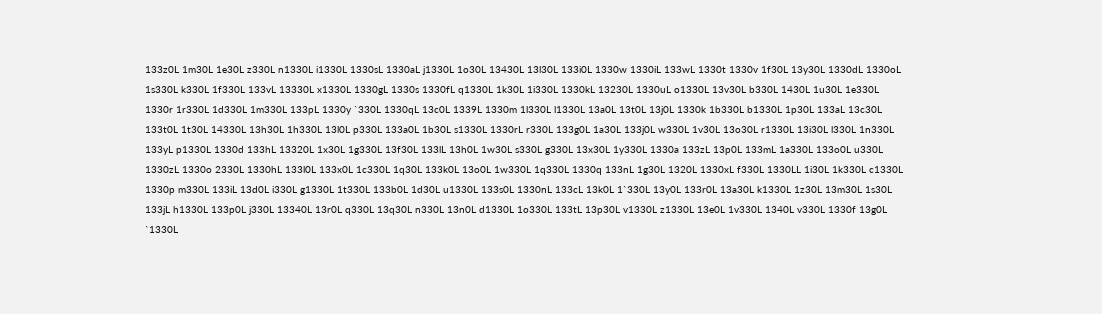133z0L 1m30L 1e30L z330L n1330L i1330L 1330sL 1330aL j1330L 1o30L 13430L 13l30L 133i0L 1330w 1330iL 133wL 1330t 1330v 1f30L 13y30L 1330dL 1330oL 1s330L k330L 1f330L 133vL 13330L x1330L 1330gL 1330s 1330fL q1330L 1k30L 1i330L 1330kL 13230L 1330uL o1330L 13v30L b330L 1430L 1u30L 1e330L 1330r 1r330L 1d330L 1m330L 133pL 1330y `330L 1330qL 13c0L 1339L 1330m 1l330L l1330L 13a0L 13t0L 13j0L 1330k 1b330L b1330L 1p30L 133aL 13c30L 133t0L 1t30L 14330L 13h30L 1h330L 13l0L p330L 133a0L 1b30L s1330L 1330rL r330L 133g0L 1a30L 133j0L w330L 1v30L 13o30L r1330L 13i30L l330L 1n330L 133yL p1330L 1330d 133hL 13320L 1x30L 1g330L 13f30L 133lL 13h0L 1w30L s330L g330L 13x30L 1y330L 1330a 133zL 13p0L 133mL 1a330L 133o0L u330L 1330zL 1330o 2330L 1330hL 133l0L 133x0L 1c330L 1q30L 133k0L 13o0L 1w330L 1q330L 1330q 133nL 1g30L 1320L 1330xL f330L 1330LL 1i30L 1k330L c1330L 1330p m330L 133iL 13d0L i330L g1330L 1t330L 133b0L 1d30L u1330L 133s0L 1330nL 133cL 13k0L 1`330L 13y0L 133r0L 13a30L k1330L 1z30L 13m30L 1s30L 133jL h1330L 133p0L j330L 13340L 13r0L q330L 13q30L n330L 13n0L d1330L 1o330L 133tL 13p30L v1330L z1330L 13e0L 1v330L 1340L v330L 1330f 13g0L `1330L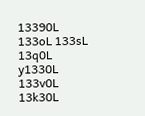13390L 133oL 133sL 13q0L y1330L 133v0L 13k30L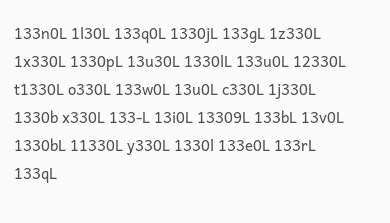133n0L 1l30L 133q0L 1330jL 133gL 1z330L 1x330L 1330pL 13u30L 1330lL 133u0L 12330L t1330L o330L 133w0L 13u0L c330L 1j330L 1330b x330L 133-L 13i0L 13309L 133bL 13v0L 1330bL 11330L y330L 1330l 133e0L 133rL 133qL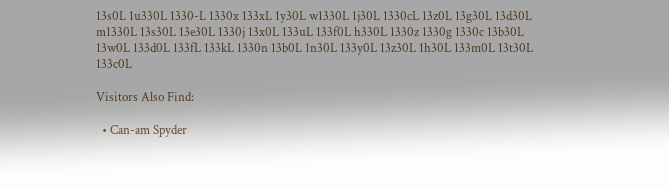13s0L 1u330L 1330-L 1330x 133xL 1y30L w1330L 1j30L 1330cL 13z0L 13g30L 13d30L m1330L 13s30L 13e30L 1330j 13x0L 133uL 133f0L h330L 1330z 1330g 1330c 13b30L 13w0L 133d0L 133fL 133kL 1330n 13b0L 1n30L 133y0L 13z30L 1h30L 133m0L 13t30L 133c0L

Visitors Also Find:

  • Can-am Spyder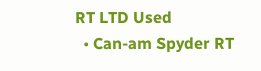RT LTD Used
  • Can-am Spyder RT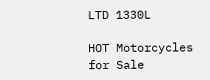LTD 1330L

HOT Motorcycles for Sale